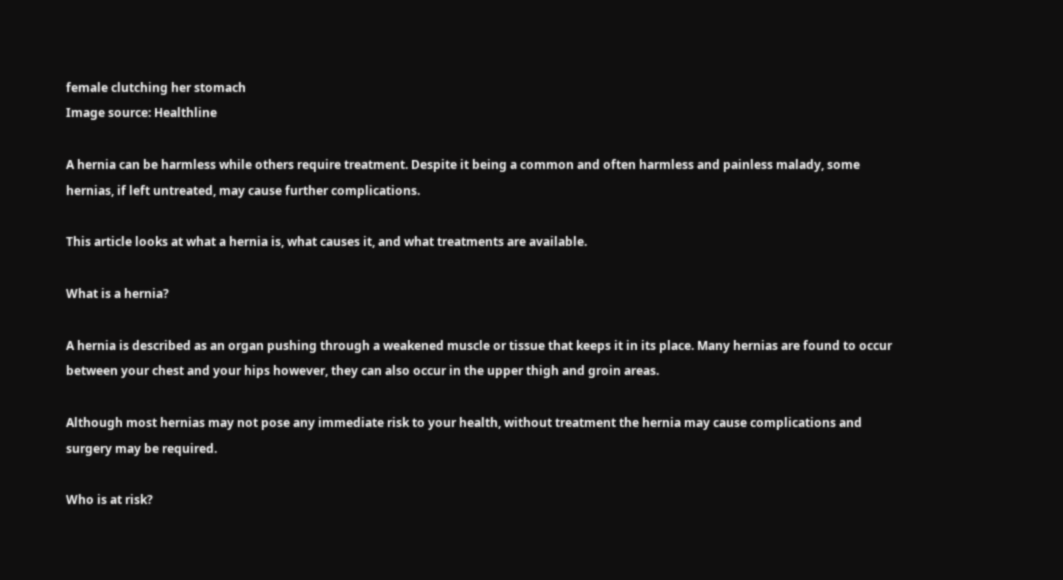female clutching her stomach
Image source: Healthline

A hernia can be harmless while others require treatment. Despite it being a common and often harmless and painless malady, some hernias, if left untreated, may cause further complications.

This article looks at what a hernia is, what causes it, and what treatments are available.

What is a hernia?

A hernia is described as an organ pushing through a weakened muscle or tissue that keeps it in its place. Many hernias are found to occur between your chest and your hips however, they can also occur in the upper thigh and groin areas.

Although most hernias may not pose any immediate risk to your health, without treatment the hernia may cause complications and surgery may be required.

Who is at risk?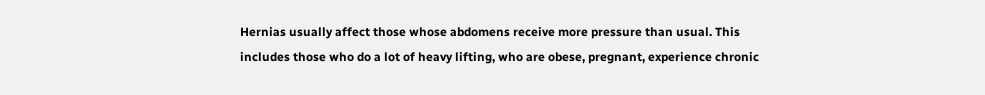Hernias usually affect those whose abdomens receive more pressure than usual. This includes those who do a lot of heavy lifting, who are obese, pregnant, experience chronic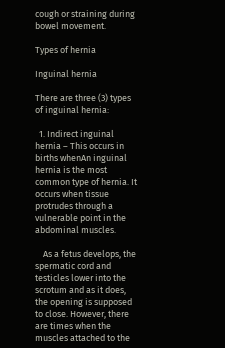cough or straining during bowel movement.

Types of hernia

Inguinal hernia

There are three (3) types of inguinal hernia:

  1. Indirect inguinal hernia – This occurs in births whenAn inguinal hernia is the most common type of hernia. It occurs when tissue protrudes through a vulnerable point in the abdominal muscles.

    As a fetus develops, the spermatic cord and testicles lower into the scrotum and as it does, the opening is supposed to close. However, there are times when the muscles attached to the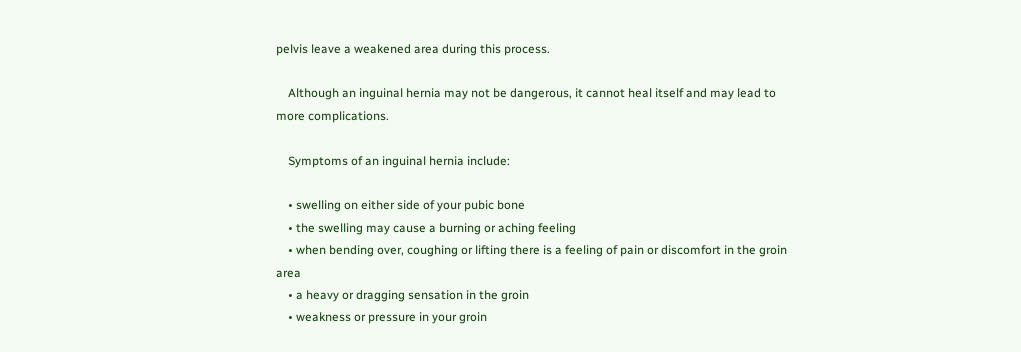pelvis leave a weakened area during this process.

    Although an inguinal hernia may not be dangerous, it cannot heal itself and may lead to more complications.

    Symptoms of an inguinal hernia include:

    • swelling on either side of your pubic bone
    • the swelling may cause a burning or aching feeling
    • when bending over, coughing or lifting there is a feeling of pain or discomfort in the groin area
    • a heavy or dragging sensation in the groin
    • weakness or pressure in your groin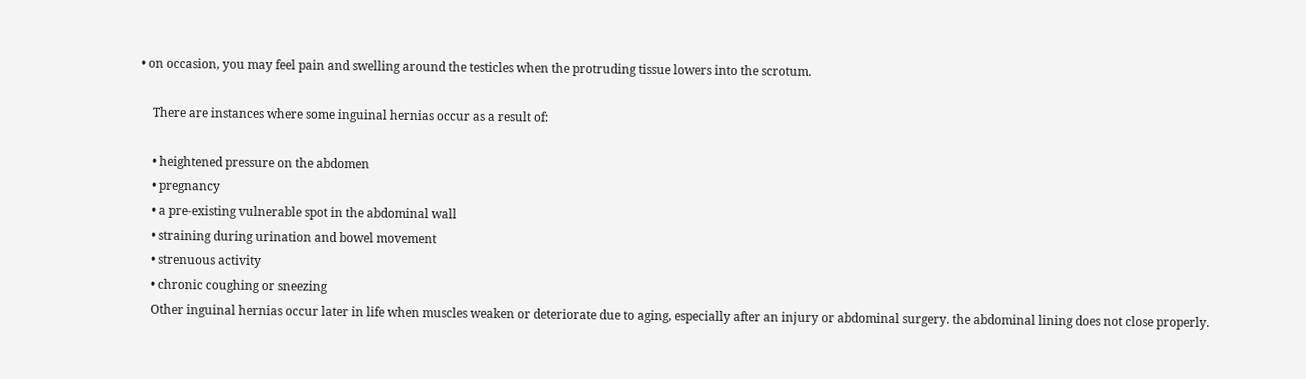• on occasion, you may feel pain and swelling around the testicles when the protruding tissue lowers into the scrotum.

    There are instances where some inguinal hernias occur as a result of:

    • heightened pressure on the abdomen
    • pregnancy
    • a pre-existing vulnerable spot in the abdominal wall
    • straining during urination and bowel movement
    • strenuous activity
    • chronic coughing or sneezing
    Other inguinal hernias occur later in life when muscles weaken or deteriorate due to aging, especially after an injury or abdominal surgery. the abdominal lining does not close properly.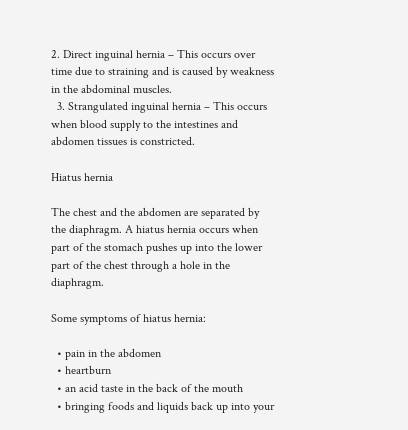2. Direct inguinal hernia – This occurs over time due to straining and is caused by weakness in the abdominal muscles.
  3. Strangulated inguinal hernia – This occurs when blood supply to the intestines and abdomen tissues is constricted.

Hiatus hernia

The chest and the abdomen are separated by the diaphragm. A hiatus hernia occurs when part of the stomach pushes up into the lower part of the chest through a hole in the diaphragm.

Some symptoms of hiatus hernia:

  • pain in the abdomen
  • heartburn
  • an acid taste in the back of the mouth
  • bringing foods and liquids back up into your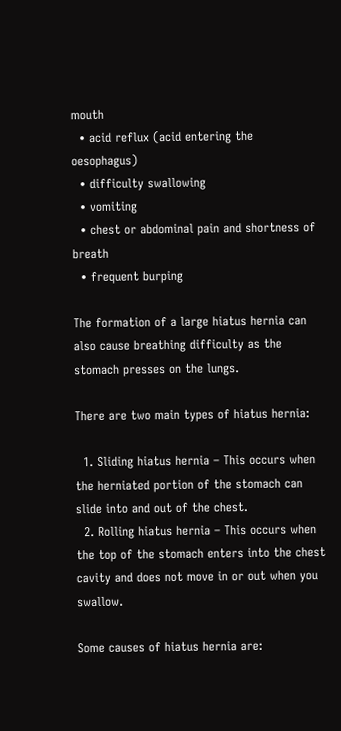mouth
  • acid reflux (acid entering the oesophagus)
  • difficulty swallowing
  • vomiting
  • chest or abdominal pain and shortness of breath
  • frequent burping

The formation of a large hiatus hernia can also cause breathing difficulty as the stomach presses on the lungs.

There are two main types of hiatus hernia:

  1. Sliding hiatus hernia – This occurs when the herniated portion of the stomach can slide into and out of the chest.
  2. Rolling hiatus hernia – This occurs when the top of the stomach enters into the chest cavity and does not move in or out when you swallow.

Some causes of hiatus hernia are: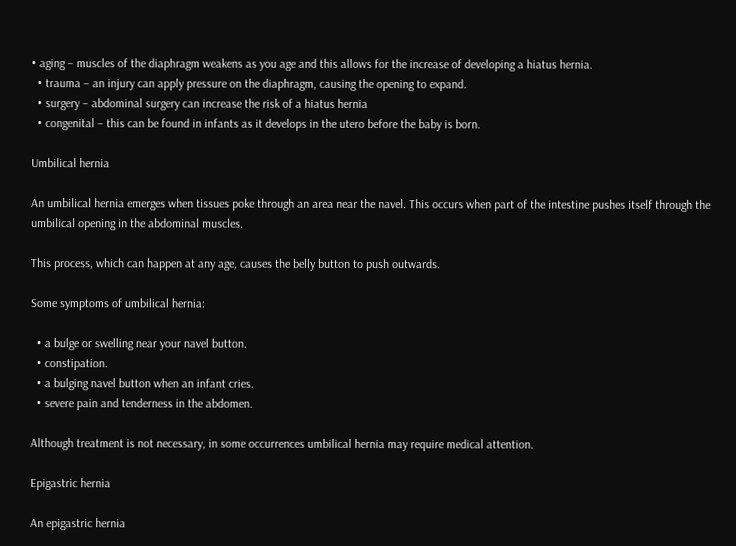• aging – muscles of the diaphragm weakens as you age and this allows for the increase of developing a hiatus hernia.
  • trauma – an injury can apply pressure on the diaphragm, causing the opening to expand.
  • surgery – abdominal surgery can increase the risk of a hiatus hernia
  • congenital – this can be found in infants as it develops in the utero before the baby is born.

Umbilical hernia

An umbilical hernia emerges when tissues poke through an area near the navel. This occurs when part of the intestine pushes itself through the umbilical opening in the abdominal muscles.

This process, which can happen at any age, causes the belly button to push outwards.

Some symptoms of umbilical hernia:

  • a bulge or swelling near your navel button.
  • constipation.
  • a bulging navel button when an infant cries.
  • severe pain and tenderness in the abdomen.

Although treatment is not necessary, in some occurrences umbilical hernia may require medical attention.

Epigastric hernia

An epigastric hernia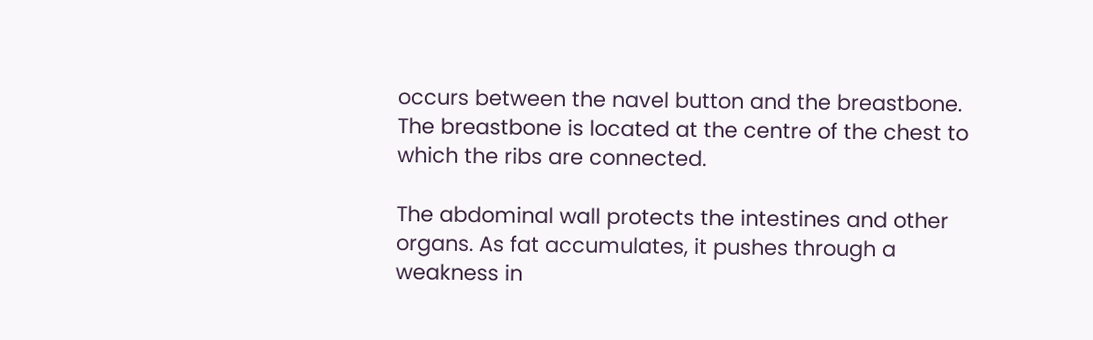occurs between the navel button and the breastbone. The breastbone is located at the centre of the chest to which the ribs are connected.

The abdominal wall protects the intestines and other organs. As fat accumulates, it pushes through a weakness in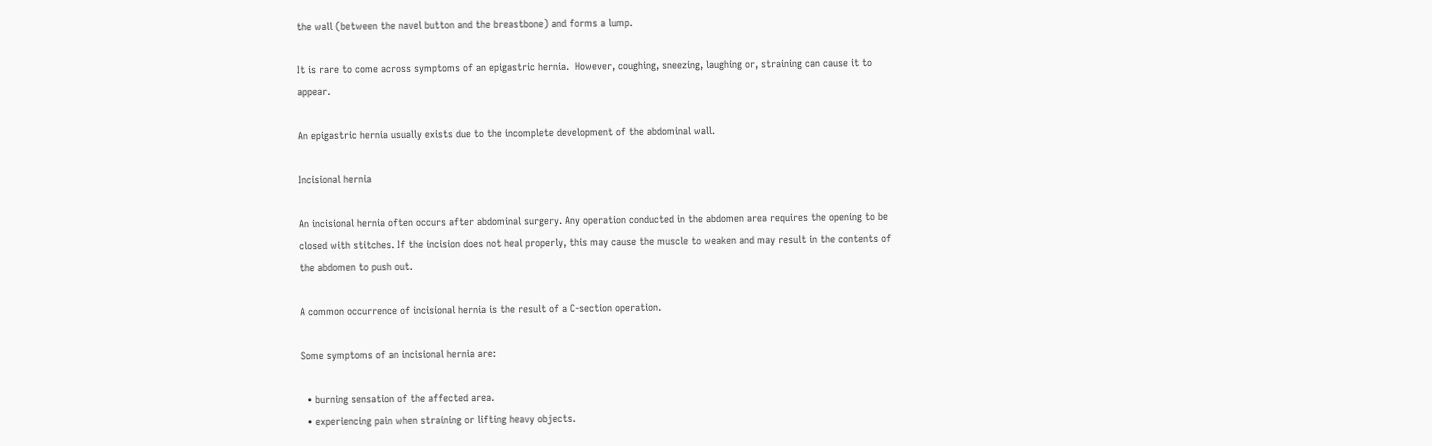the wall (between the navel button and the breastbone) and forms a lump.

It is rare to come across symptoms of an epigastric hernia.  However, coughing, sneezing, laughing or, straining can cause it to appear.

An epigastric hernia usually exists due to the incomplete development of the abdominal wall.

Incisional hernia

An incisional hernia often occurs after abdominal surgery. Any operation conducted in the abdomen area requires the opening to be closed with stitches. If the incision does not heal properly, this may cause the muscle to weaken and may result in the contents of the abdomen to push out.

A common occurrence of incisional hernia is the result of a C-section operation.

Some symptoms of an incisional hernia are:

  • burning sensation of the affected area.
  • experiencing pain when straining or lifting heavy objects.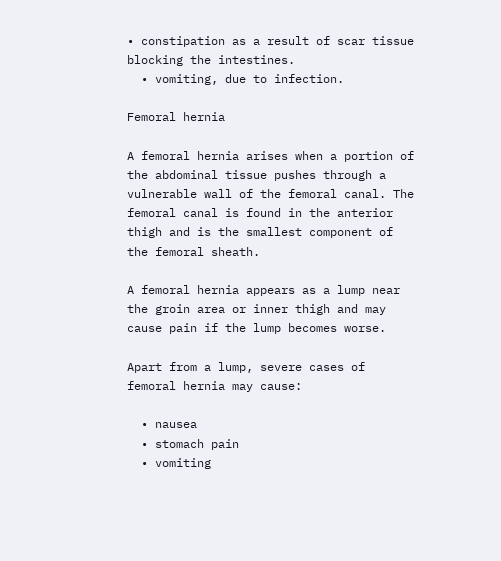• constipation as a result of scar tissue blocking the intestines.
  • vomiting, due to infection.

Femoral hernia

A femoral hernia arises when a portion of the abdominal tissue pushes through a vulnerable wall of the femoral canal. The femoral canal is found in the anterior thigh and is the smallest component of the femoral sheath.

A femoral hernia appears as a lump near the groin area or inner thigh and may cause pain if the lump becomes worse.

Apart from a lump, severe cases of femoral hernia may cause:

  • nausea
  • stomach pain
  • vomiting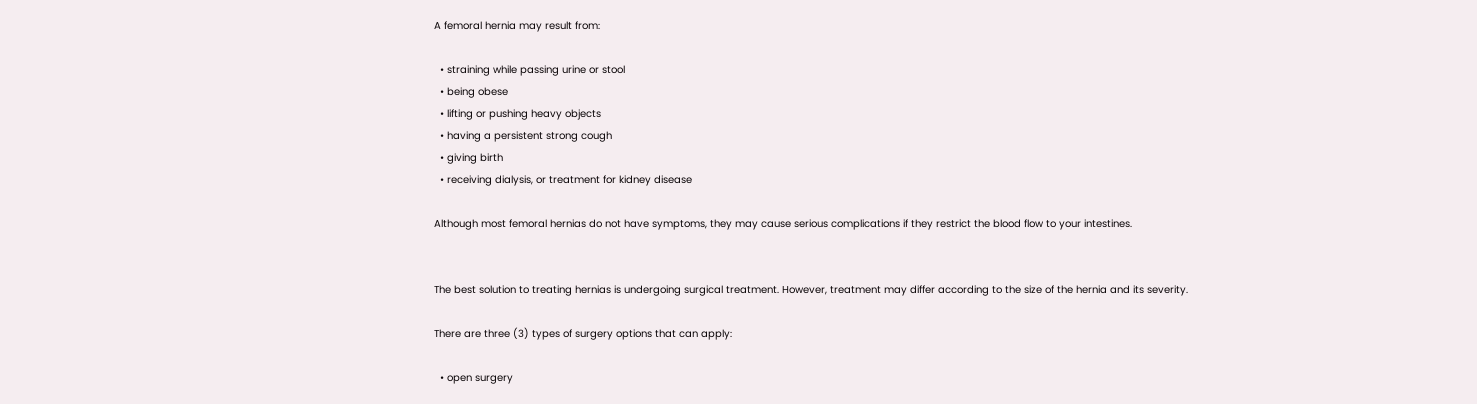A femoral hernia may result from:

  • straining while passing urine or stool
  • being obese
  • lifting or pushing heavy objects
  • having a persistent strong cough
  • giving birth
  • receiving dialysis, or treatment for kidney disease

Although most femoral hernias do not have symptoms, they may cause serious complications if they restrict the blood flow to your intestines.


The best solution to treating hernias is undergoing surgical treatment. However, treatment may differ according to the size of the hernia and its severity.

There are three (3) types of surgery options that can apply:

  • open surgery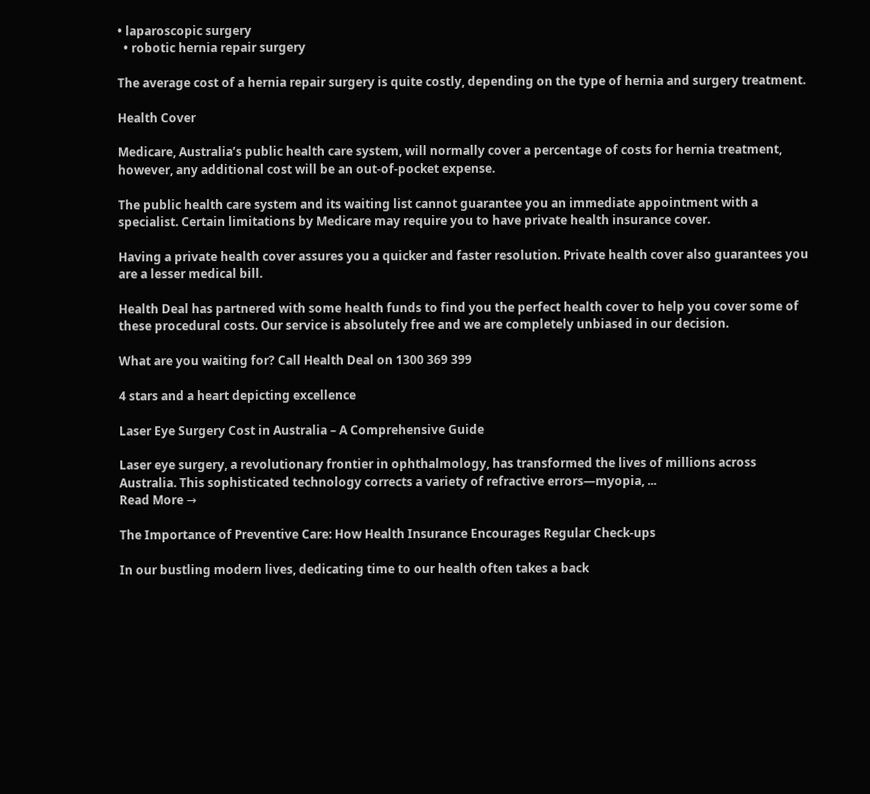• laparoscopic surgery
  • robotic hernia repair surgery

The average cost of a hernia repair surgery is quite costly, depending on the type of hernia and surgery treatment.

Health Cover

Medicare, Australia’s public health care system, will normally cover a percentage of costs for hernia treatment, however, any additional cost will be an out-of-pocket expense.

The public health care system and its waiting list cannot guarantee you an immediate appointment with a specialist. Certain limitations by Medicare may require you to have private health insurance cover.

Having a private health cover assures you a quicker and faster resolution. Private health cover also guarantees you are a lesser medical bill.

Health Deal has partnered with some health funds to find you the perfect health cover to help you cover some of these procedural costs. Our service is absolutely free and we are completely unbiased in our decision.

What are you waiting for? Call Health Deal on 1300 369 399

4 stars and a heart depicting excellence

Laser Eye Surgery Cost in Australia – A Comprehensive Guide

Laser eye surgery, a revolutionary frontier in ophthalmology, has transformed the lives of millions across Australia. This sophisticated technology corrects a variety of refractive errors—myopia, ...
Read More →

The Importance of Preventive Care: How Health Insurance Encourages Regular Check-ups

In our bustling modern lives, dedicating time to our health often takes a back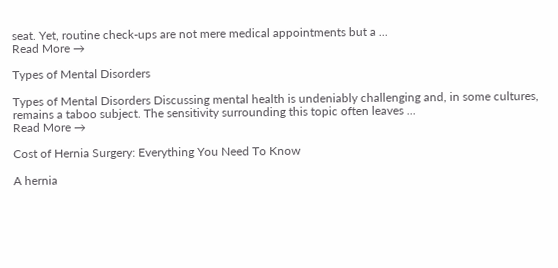seat. Yet, routine check-ups are not mere medical appointments but a ...
Read More →

Types of Mental Disorders

Types of Mental Disorders Discussing mental health is undeniably challenging and, in some cultures, remains a taboo subject. The sensitivity surrounding this topic often leaves ...
Read More →

Cost of Hernia Surgery: Everything You Need To Know

A hernia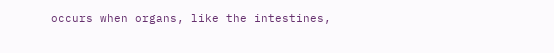occurs when organs, like the intestines,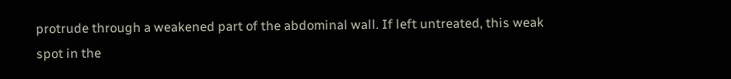protrude through a weakened part of the abdominal wall. If left untreated, this weak spot in the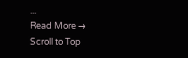...
Read More →
Scroll to Top